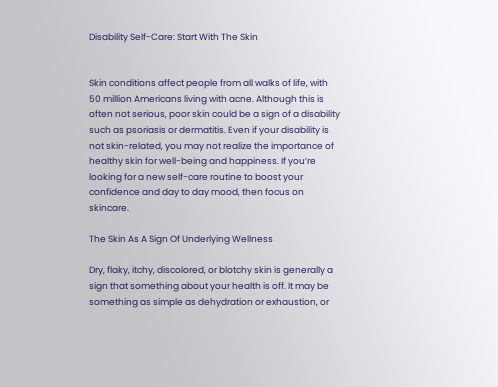Disability Self-Care: Start With The Skin


Skin conditions affect people from all walks of life, with 50 million Americans living with acne. Although this is often not serious, poor skin could be a sign of a disability such as psoriasis or dermatitis. Even if your disability is not skin-related, you may not realize the importance of healthy skin for well-being and happiness. If you’re looking for a new self-care routine to boost your confidence and day to day mood, then focus on skincare.

The Skin As A Sign Of Underlying Wellness

Dry, flaky, itchy, discolored, or blotchy skin is generally a sign that something about your health is off. It may be something as simple as dehydration or exhaustion, or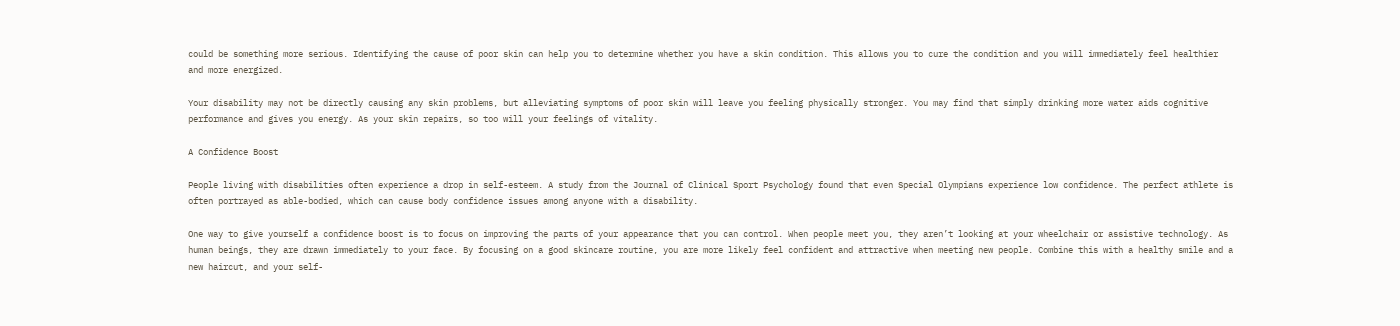could be something more serious. Identifying the cause of poor skin can help you to determine whether you have a skin condition. This allows you to cure the condition and you will immediately feel healthier and more energized.

Your disability may not be directly causing any skin problems, but alleviating symptoms of poor skin will leave you feeling physically stronger. You may find that simply drinking more water aids cognitive performance and gives you energy. As your skin repairs, so too will your feelings of vitality.

A Confidence Boost

People living with disabilities often experience a drop in self-esteem. A study from the Journal of Clinical Sport Psychology found that even Special Olympians experience low confidence. The perfect athlete is often portrayed as able-bodied, which can cause body confidence issues among anyone with a disability.

One way to give yourself a confidence boost is to focus on improving the parts of your appearance that you can control. When people meet you, they aren’t looking at your wheelchair or assistive technology. As human beings, they are drawn immediately to your face. By focusing on a good skincare routine, you are more likely feel confident and attractive when meeting new people. Combine this with a healthy smile and a new haircut, and your self-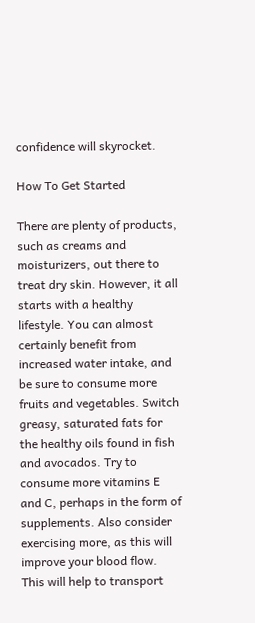confidence will skyrocket.

How To Get Started

There are plenty of products, such as creams and moisturizers, out there to treat dry skin. However, it all starts with a healthy lifestyle. You can almost certainly benefit from increased water intake, and be sure to consume more fruits and vegetables. Switch greasy, saturated fats for the healthy oils found in fish and avocados. Try to consume more vitamins E and C, perhaps in the form of supplements. Also consider exercising more, as this will improve your blood flow. This will help to transport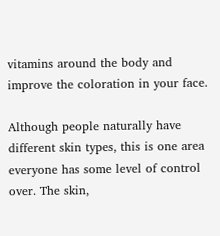vitamins around the body and improve the coloration in your face.

Although people naturally have different skin types, this is one area everyone has some level of control over. The skin,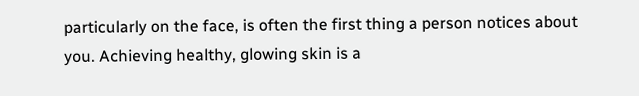particularly on the face, is often the first thing a person notices about you. Achieving healthy, glowing skin is a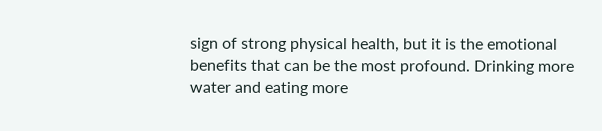sign of strong physical health, but it is the emotional benefits that can be the most profound. Drinking more water and eating more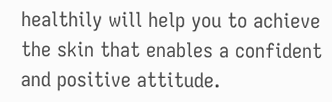healthily will help you to achieve the skin that enables a confident and positive attitude.